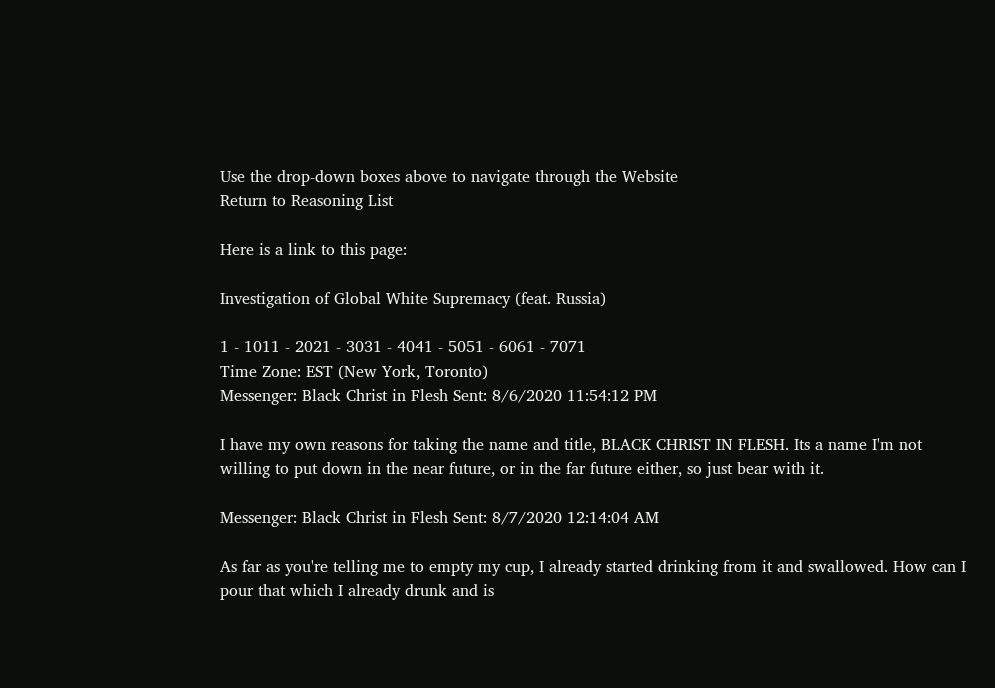Use the drop-down boxes above to navigate through the Website
Return to Reasoning List

Here is a link to this page:

Investigation of Global White Supremacy (feat. Russia)

1 - 1011 - 2021 - 3031 - 4041 - 5051 - 6061 - 7071
Time Zone: EST (New York, Toronto)
Messenger: Black Christ in Flesh Sent: 8/6/2020 11:54:12 PM

I have my own reasons for taking the name and title, BLACK CHRIST IN FLESH. Its a name I'm not willing to put down in the near future, or in the far future either, so just bear with it.

Messenger: Black Christ in Flesh Sent: 8/7/2020 12:14:04 AM

As far as you're telling me to empty my cup, I already started drinking from it and swallowed. How can I pour that which I already drunk and is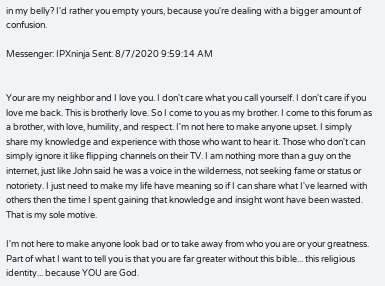in my belly? I'd rather you empty yours, because you're dealing with a bigger amount of confusion.

Messenger: IPXninja Sent: 8/7/2020 9:59:14 AM


Your are my neighbor and I love you. I don't care what you call yourself. I don't care if you love me back. This is brotherly love. So I come to you as my brother. I come to this forum as a brother, with love, humility, and respect. I'm not here to make anyone upset. I simply share my knowledge and experience with those who want to hear it. Those who don't can simply ignore it like flipping channels on their TV. I am nothing more than a guy on the internet, just like John said he was a voice in the wilderness, not seeking fame or status or notoriety. I just need to make my life have meaning so if I can share what I've learned with others then the time I spent gaining that knowledge and insight wont have been wasted. That is my sole motive.

I'm not here to make anyone look bad or to take away from who you are or your greatness. Part of what I want to tell you is that you are far greater without this bible... this religious identity... because YOU are God.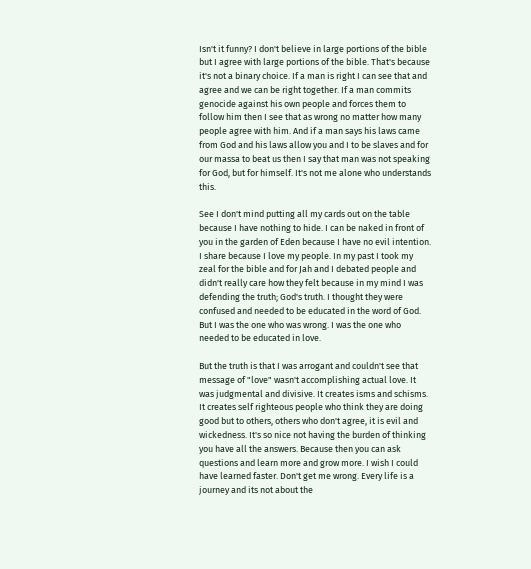Isn't it funny? I don't believe in large portions of the bible but I agree with large portions of the bible. That's because it's not a binary choice. If a man is right I can see that and agree and we can be right together. If a man commits genocide against his own people and forces them to follow him then I see that as wrong no matter how many people agree with him. And if a man says his laws came from God and his laws allow you and I to be slaves and for our massa to beat us then I say that man was not speaking for God, but for himself. It's not me alone who understands this.

See I don't mind putting all my cards out on the table because I have nothing to hide. I can be naked in front of you in the garden of Eden because I have no evil intention. I share because I love my people. In my past I took my zeal for the bible and for Jah and I debated people and didn't really care how they felt because in my mind I was defending the truth; God's truth. I thought they were confused and needed to be educated in the word of God. But I was the one who was wrong. I was the one who needed to be educated in love.

But the truth is that I was arrogant and couldn't see that message of "love" wasn't accomplishing actual love. It was judgmental and divisive. It creates isms and schisms. It creates self righteous people who think they are doing good but to others, others who don't agree, it is evil and wickedness. It's so nice not having the burden of thinking you have all the answers. Because then you can ask questions and learn more and grow more. I wish I could have learned faster. Don't get me wrong. Every life is a journey and its not about the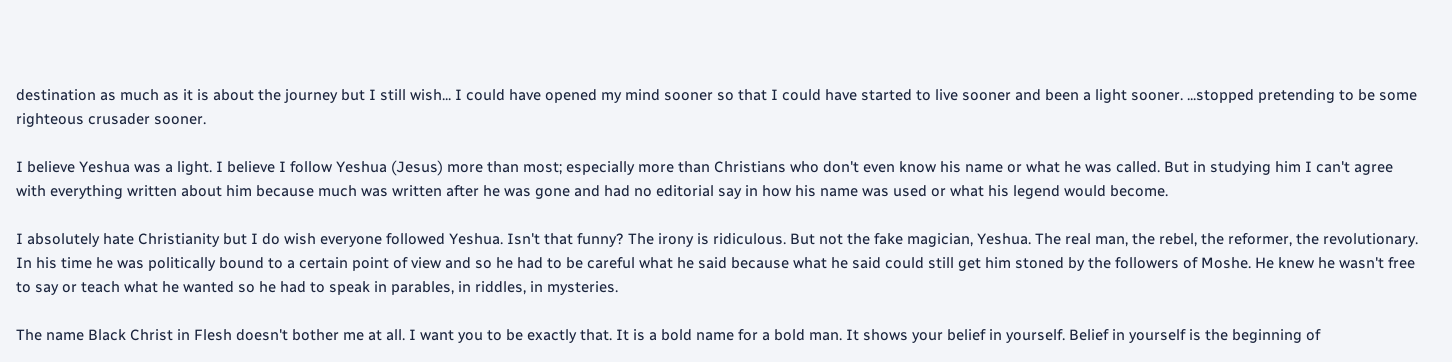destination as much as it is about the journey but I still wish... I could have opened my mind sooner so that I could have started to live sooner and been a light sooner. ...stopped pretending to be some righteous crusader sooner.

I believe Yeshua was a light. I believe I follow Yeshua (Jesus) more than most; especially more than Christians who don't even know his name or what he was called. But in studying him I can't agree with everything written about him because much was written after he was gone and had no editorial say in how his name was used or what his legend would become.

I absolutely hate Christianity but I do wish everyone followed Yeshua. Isn't that funny? The irony is ridiculous. But not the fake magician, Yeshua. The real man, the rebel, the reformer, the revolutionary. In his time he was politically bound to a certain point of view and so he had to be careful what he said because what he said could still get him stoned by the followers of Moshe. He knew he wasn't free to say or teach what he wanted so he had to speak in parables, in riddles, in mysteries.

The name Black Christ in Flesh doesn't bother me at all. I want you to be exactly that. It is a bold name for a bold man. It shows your belief in yourself. Belief in yourself is the beginning of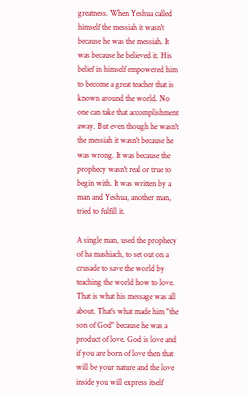greatness. When Yeshua called himself the messiah it wasn't because he was the messiah. It was because he believed it. His belief in himself empowered him to become a great teacher that is known around the world. No one can take that accomplishment away. But even though he wasn't the messiah it wasn't because he was wrong. It was because the prophecy wasn't real or true to begin with. It was written by a man and Yeshua, another man, tried to fulfill it.

A single man, used the prophecy of ha mashiach, to set out on a crusade to save the world by teaching the world how to love. That is what his message was all about. That's what made him "the son of God" because he was a product of love. God is love and if you are born of love then that will be your nature and the love inside you will express itself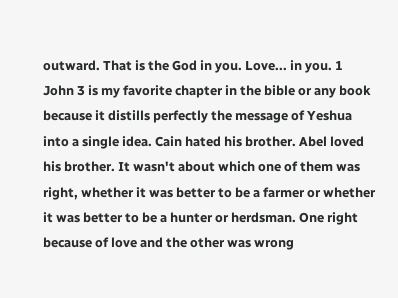outward. That is the God in you. Love... in you. 1 John 3 is my favorite chapter in the bible or any book because it distills perfectly the message of Yeshua into a single idea. Cain hated his brother. Abel loved his brother. It wasn't about which one of them was right, whether it was better to be a farmer or whether it was better to be a hunter or herdsman. One right because of love and the other was wrong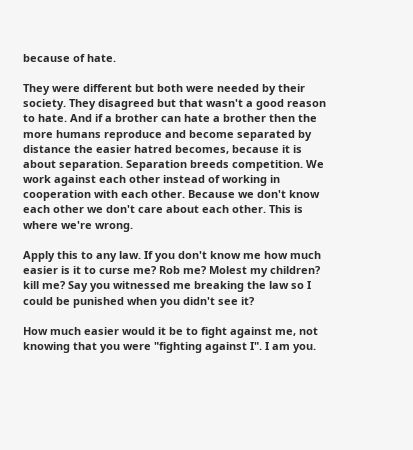because of hate.

They were different but both were needed by their society. They disagreed but that wasn't a good reason to hate. And if a brother can hate a brother then the more humans reproduce and become separated by distance the easier hatred becomes, because it is about separation. Separation breeds competition. We work against each other instead of working in cooperation with each other. Because we don't know each other we don't care about each other. This is where we're wrong.

Apply this to any law. If you don't know me how much easier is it to curse me? Rob me? Molest my children? kill me? Say you witnessed me breaking the law so I could be punished when you didn't see it?

How much easier would it be to fight against me, not knowing that you were "fighting against I". I am you.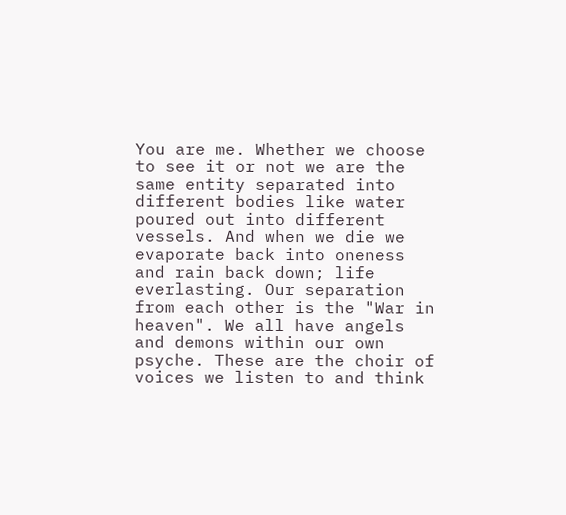You are me. Whether we choose to see it or not we are the same entity separated into different bodies like water poured out into different vessels. And when we die we evaporate back into oneness and rain back down; life everlasting. Our separation from each other is the "War in heaven". We all have angels and demons within our own psyche. These are the choir of voices we listen to and think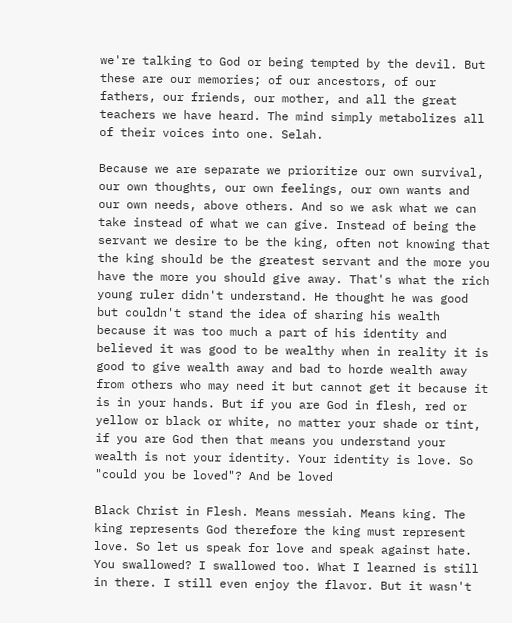we're talking to God or being tempted by the devil. But these are our memories; of our ancestors, of our fathers, our friends, our mother, and all the great teachers we have heard. The mind simply metabolizes all of their voices into one. Selah.

Because we are separate we prioritize our own survival, our own thoughts, our own feelings, our own wants and our own needs, above others. And so we ask what we can take instead of what we can give. Instead of being the servant we desire to be the king, often not knowing that the king should be the greatest servant and the more you have the more you should give away. That's what the rich young ruler didn't understand. He thought he was good but couldn't stand the idea of sharing his wealth because it was too much a part of his identity and believed it was good to be wealthy when in reality it is good to give wealth away and bad to horde wealth away from others who may need it but cannot get it because it is in your hands. But if you are God in flesh, red or yellow or black or white, no matter your shade or tint, if you are God then that means you understand your wealth is not your identity. Your identity is love. So "could you be loved"? And be loved

Black Christ in Flesh. Means messiah. Means king. The king represents God therefore the king must represent love. So let us speak for love and speak against hate. You swallowed? I swallowed too. What I learned is still in there. I still even enjoy the flavor. But it wasn't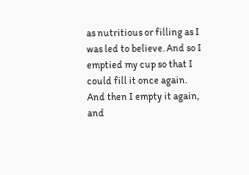as nutritious or filling as I was led to believe. And so I emptied my cup so that I could fill it once again. And then I empty it again, and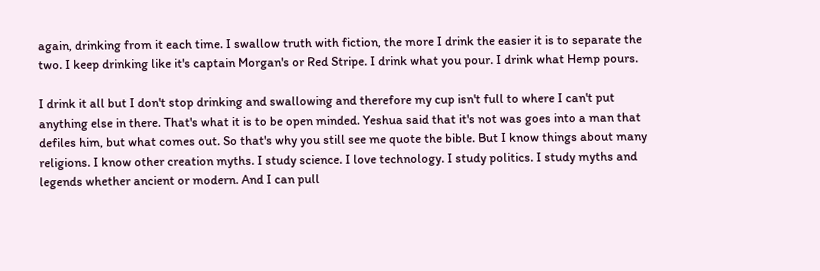again, drinking from it each time. I swallow truth with fiction, the more I drink the easier it is to separate the two. I keep drinking like it's captain Morgan's or Red Stripe. I drink what you pour. I drink what Hemp pours.

I drink it all but I don't stop drinking and swallowing and therefore my cup isn't full to where I can't put anything else in there. That's what it is to be open minded. Yeshua said that it's not was goes into a man that defiles him, but what comes out. So that's why you still see me quote the bible. But I know things about many religions. I know other creation myths. I study science. I love technology. I study politics. I study myths and legends whether ancient or modern. And I can pull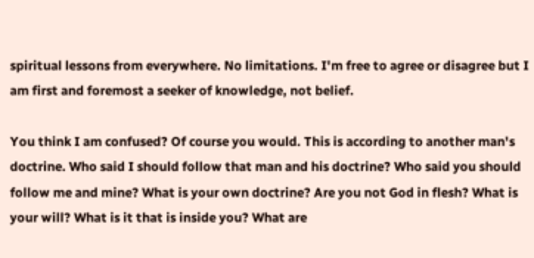spiritual lessons from everywhere. No limitations. I'm free to agree or disagree but I am first and foremost a seeker of knowledge, not belief.

You think I am confused? Of course you would. This is according to another man's doctrine. Who said I should follow that man and his doctrine? Who said you should follow me and mine? What is your own doctrine? Are you not God in flesh? What is your will? What is it that is inside you? What are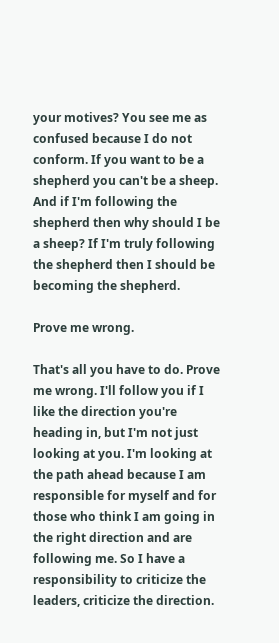your motives? You see me as confused because I do not conform. If you want to be a shepherd you can't be a sheep. And if I'm following the shepherd then why should I be a sheep? If I'm truly following the shepherd then I should be becoming the shepherd.

Prove me wrong.

That's all you have to do. Prove me wrong. I'll follow you if I like the direction you're heading in, but I'm not just looking at you. I'm looking at the path ahead because I am responsible for myself and for those who think I am going in the right direction and are following me. So I have a responsibility to criticize the leaders, criticize the direction.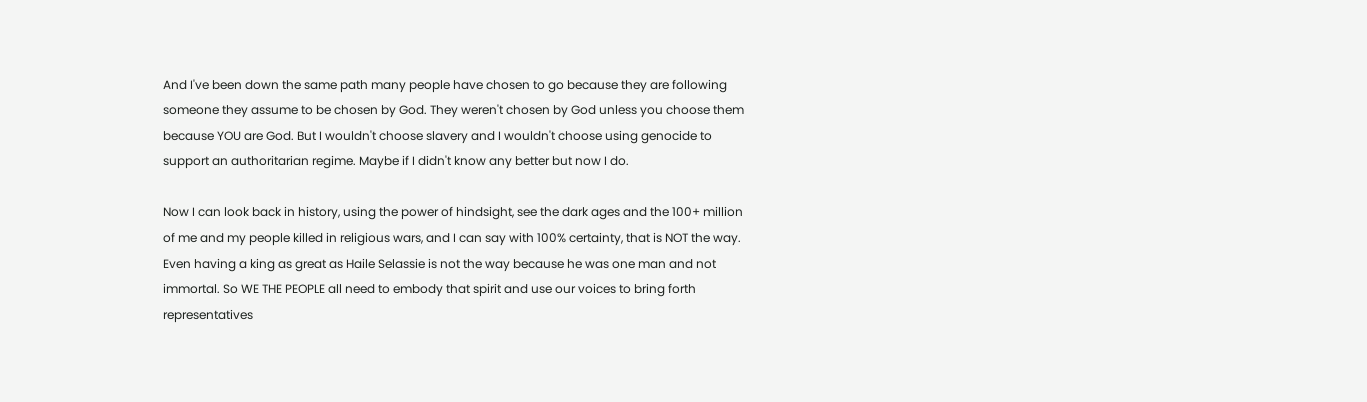And I've been down the same path many people have chosen to go because they are following someone they assume to be chosen by God. They weren't chosen by God unless you choose them because YOU are God. But I wouldn't choose slavery and I wouldn't choose using genocide to support an authoritarian regime. Maybe if I didn't know any better but now I do.

Now I can look back in history, using the power of hindsight, see the dark ages and the 100+ million of me and my people killed in religious wars, and I can say with 100% certainty, that is NOT the way. Even having a king as great as Haile Selassie is not the way because he was one man and not immortal. So WE THE PEOPLE all need to embody that spirit and use our voices to bring forth representatives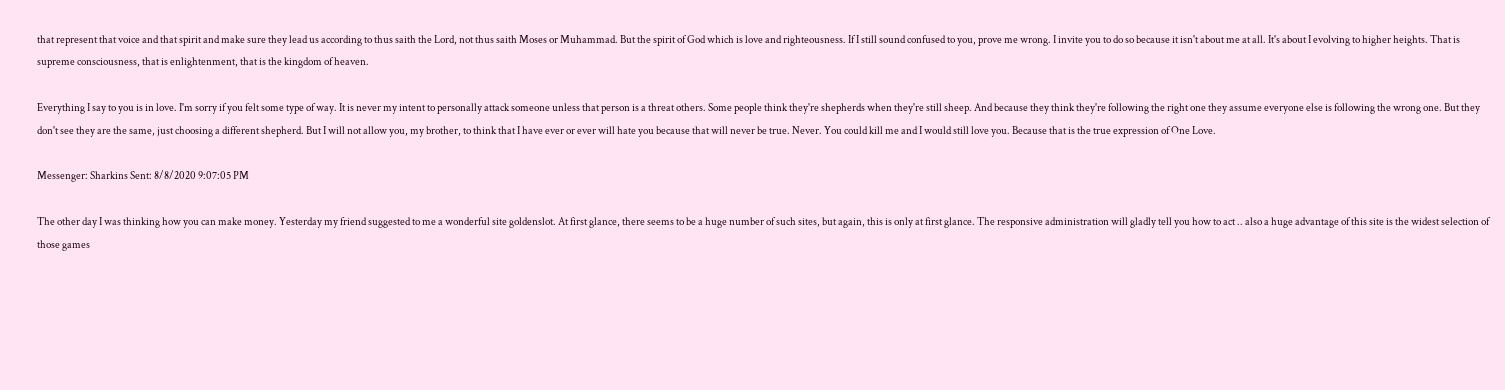that represent that voice and that spirit and make sure they lead us according to thus saith the Lord, not thus saith Moses or Muhammad. But the spirit of God which is love and righteousness. If I still sound confused to you, prove me wrong. I invite you to do so because it isn't about me at all. It's about I evolving to higher heights. That is supreme consciousness, that is enlightenment, that is the kingdom of heaven.

Everything I say to you is in love. I'm sorry if you felt some type of way. It is never my intent to personally attack someone unless that person is a threat others. Some people think they're shepherds when they're still sheep. And because they think they're following the right one they assume everyone else is following the wrong one. But they don't see they are the same, just choosing a different shepherd. But I will not allow you, my brother, to think that I have ever or ever will hate you because that will never be true. Never. You could kill me and I would still love you. Because that is the true expression of One Love.

Messenger: Sharkins Sent: 8/8/2020 9:07:05 PM

The other day I was thinking how you can make money. Yesterday my friend suggested to me a wonderful site goldenslot. At first glance, there seems to be a huge number of such sites, but again, this is only at first glance. The responsive administration will gladly tell you how to act .. also a huge advantage of this site is the widest selection of those games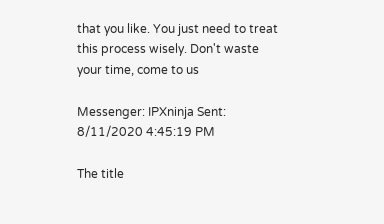that you like. You just need to treat this process wisely. Don't waste your time, come to us

Messenger: IPXninja Sent: 8/11/2020 4:45:19 PM

The title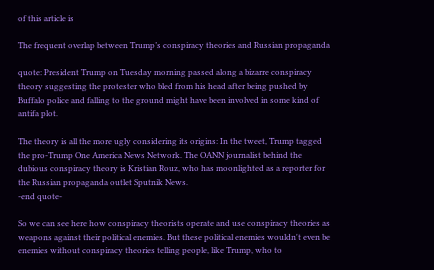of this article is

The frequent overlap between Trump’s conspiracy theories and Russian propaganda

quote: President Trump on Tuesday morning passed along a bizarre conspiracy theory suggesting the protester who bled from his head after being pushed by Buffalo police and falling to the ground might have been involved in some kind of antifa plot.

The theory is all the more ugly considering its origins: In the tweet, Trump tagged the pro-Trump One America News Network. The OANN journalist behind the dubious conspiracy theory is Kristian Rouz, who has moonlighted as a reporter for the Russian propaganda outlet Sputnik News.
-end quote-

So we can see here how conspiracy theorists operate and use conspiracy theories as weapons against their political enemies. But these political enemies wouldn't even be enemies without conspiracy theories telling people, like Trump, who to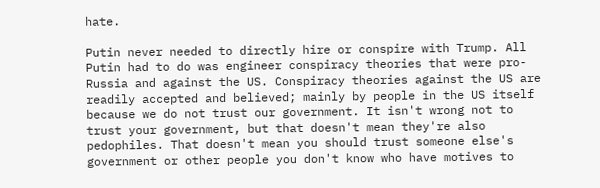hate.

Putin never needed to directly hire or conspire with Trump. All Putin had to do was engineer conspiracy theories that were pro-Russia and against the US. Conspiracy theories against the US are readily accepted and believed; mainly by people in the US itself because we do not trust our government. It isn't wrong not to trust your government, but that doesn't mean they're also pedophiles. That doesn't mean you should trust someone else's government or other people you don't know who have motives to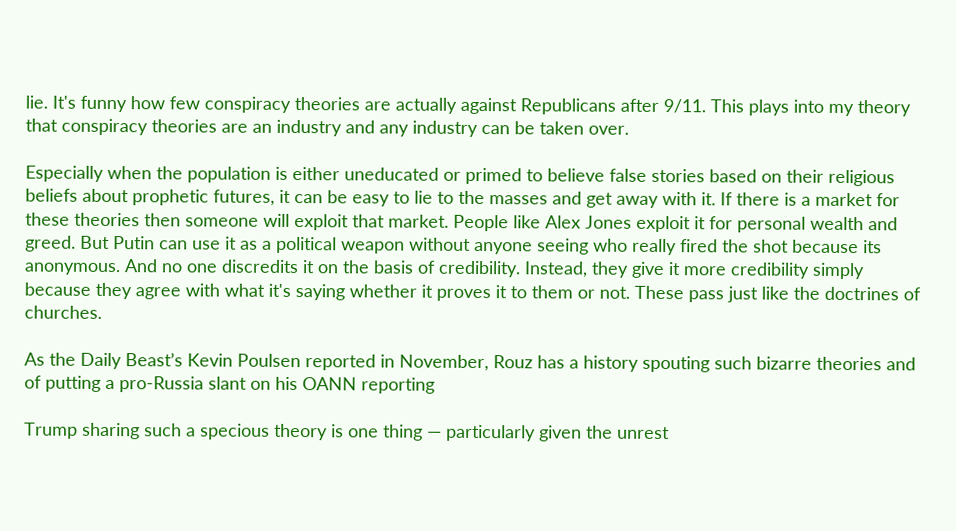lie. It's funny how few conspiracy theories are actually against Republicans after 9/11. This plays into my theory that conspiracy theories are an industry and any industry can be taken over.

Especially when the population is either uneducated or primed to believe false stories based on their religious beliefs about prophetic futures, it can be easy to lie to the masses and get away with it. If there is a market for these theories then someone will exploit that market. People like Alex Jones exploit it for personal wealth and greed. But Putin can use it as a political weapon without anyone seeing who really fired the shot because its anonymous. And no one discredits it on the basis of credibility. Instead, they give it more credibility simply because they agree with what it's saying whether it proves it to them or not. These pass just like the doctrines of churches.

As the Daily Beast’s Kevin Poulsen reported in November, Rouz has a history spouting such bizarre theories and of putting a pro-Russia slant on his OANN reporting

Trump sharing such a specious theory is one thing — particularly given the unrest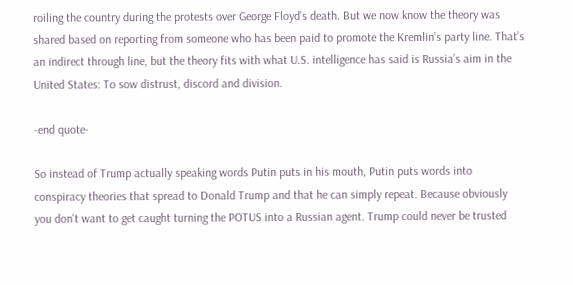roiling the country during the protests over George Floyd’s death. But we now know the theory was shared based on reporting from someone who has been paid to promote the Kremlin’s party line. That’s an indirect through line, but the theory fits with what U.S. intelligence has said is Russia’s aim in the United States: To sow distrust, discord and division.

-end quote-

So instead of Trump actually speaking words Putin puts in his mouth, Putin puts words into conspiracy theories that spread to Donald Trump and that he can simply repeat. Because obviously you don't want to get caught turning the POTUS into a Russian agent. Trump could never be trusted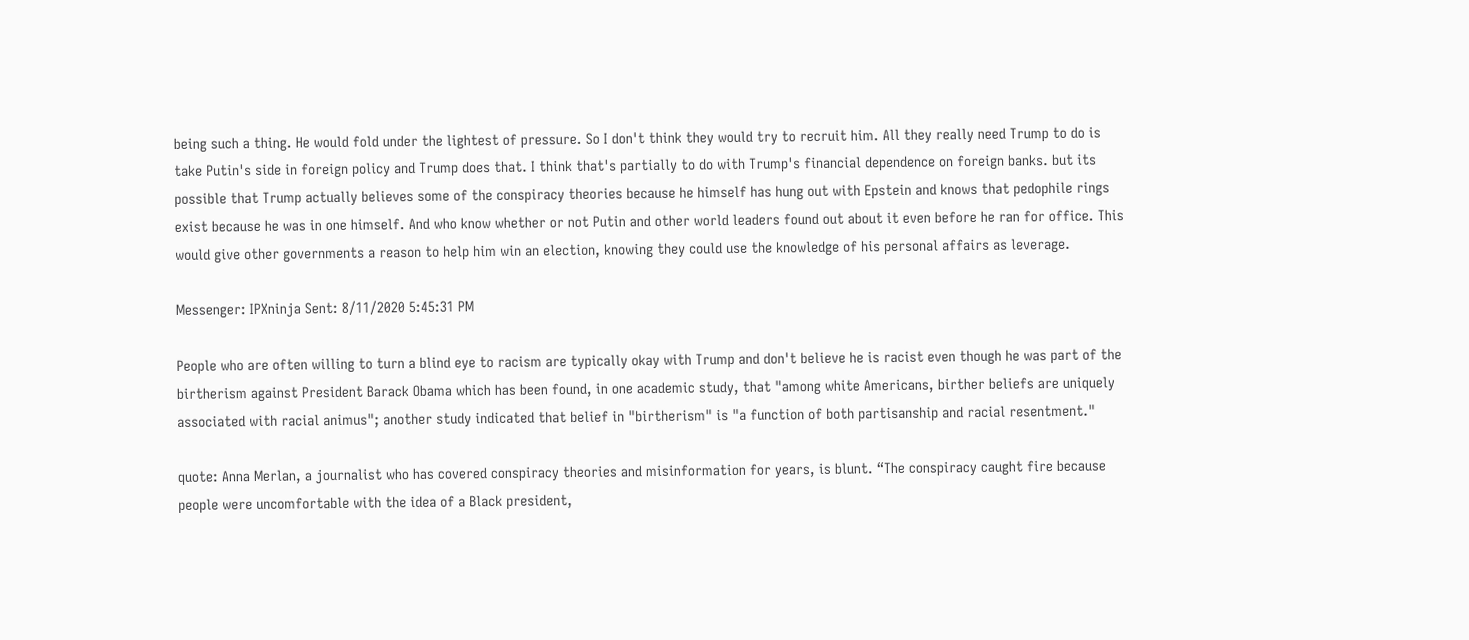being such a thing. He would fold under the lightest of pressure. So I don't think they would try to recruit him. All they really need Trump to do is take Putin's side in foreign policy and Trump does that. I think that's partially to do with Trump's financial dependence on foreign banks. but its possible that Trump actually believes some of the conspiracy theories because he himself has hung out with Epstein and knows that pedophile rings exist because he was in one himself. And who know whether or not Putin and other world leaders found out about it even before he ran for office. This would give other governments a reason to help him win an election, knowing they could use the knowledge of his personal affairs as leverage.

Messenger: IPXninja Sent: 8/11/2020 5:45:31 PM

People who are often willing to turn a blind eye to racism are typically okay with Trump and don't believe he is racist even though he was part of the birtherism against President Barack Obama which has been found, in one academic study, that "among white Americans, birther beliefs are uniquely associated with racial animus"; another study indicated that belief in "birtherism" is "a function of both partisanship and racial resentment."

quote: Anna Merlan, a journalist who has covered conspiracy theories and misinformation for years, is blunt. “The conspiracy caught fire because people were uncomfortable with the idea of a Black president,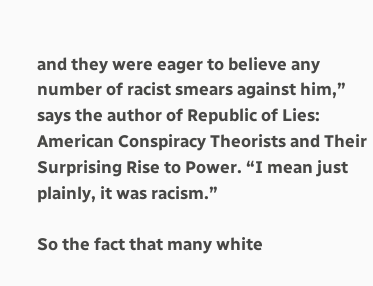and they were eager to believe any number of racist smears against him,” says the author of Republic of Lies: American Conspiracy Theorists and Their Surprising Rise to Power. “I mean just plainly, it was racism.”

So the fact that many white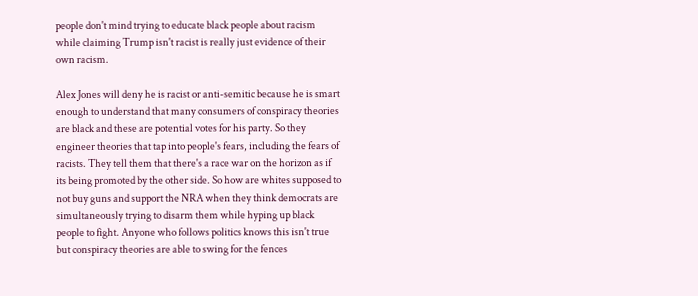people don't mind trying to educate black people about racism while claiming Trump isn't racist is really just evidence of their own racism.

Alex Jones will deny he is racist or anti-semitic because he is smart enough to understand that many consumers of conspiracy theories are black and these are potential votes for his party. So they engineer theories that tap into people's fears, including the fears of racists. They tell them that there's a race war on the horizon as if its being promoted by the other side. So how are whites supposed to not buy guns and support the NRA when they think democrats are simultaneously trying to disarm them while hyping up black people to fight. Anyone who follows politics knows this isn't true but conspiracy theories are able to swing for the fences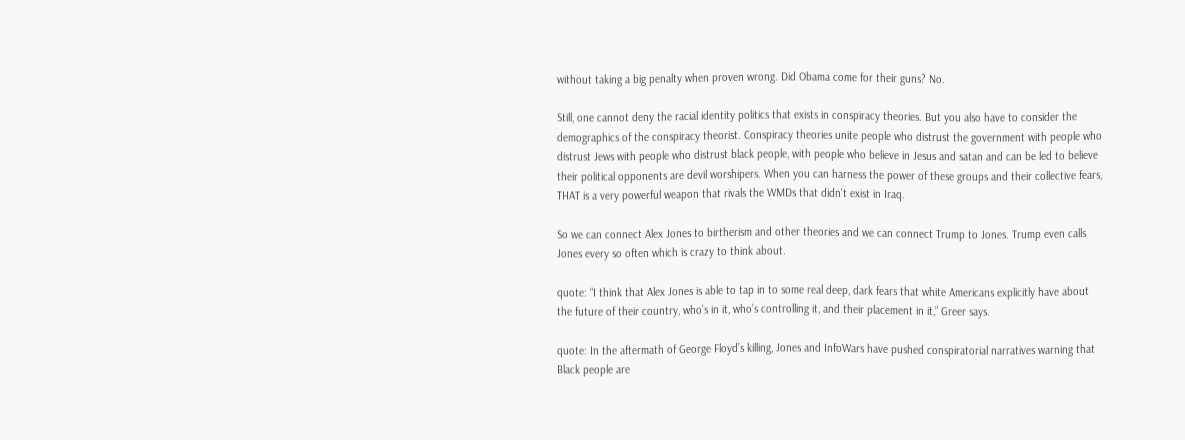without taking a big penalty when proven wrong. Did Obama come for their guns? No.

Still, one cannot deny the racial identity politics that exists in conspiracy theories. But you also have to consider the demographics of the conspiracy theorist. Conspiracy theories unite people who distrust the government with people who distrust Jews with people who distrust black people, with people who believe in Jesus and satan and can be led to believe their political opponents are devil worshipers. When you can harness the power of these groups and their collective fears, THAT is a very powerful weapon that rivals the WMDs that didn't exist in Iraq.

So we can connect Alex Jones to birtherism and other theories and we can connect Trump to Jones. Trump even calls Jones every so often which is crazy to think about.

quote: “I think that Alex Jones is able to tap in to some real deep, dark fears that white Americans explicitly have about the future of their country, who’s in it, who’s controlling it, and their placement in it,” Greer says.

quote: In the aftermath of George Floyd’s killing, Jones and InfoWars have pushed conspiratorial narratives warning that Black people are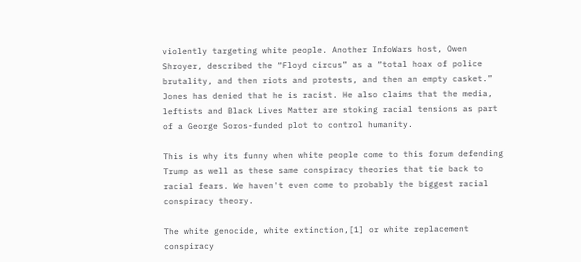violently targeting white people. Another InfoWars host, Owen Shroyer, described the “Floyd circus” as a “total hoax of police brutality, and then riots and protests, and then an empty casket.” Jones has denied that he is racist. He also claims that the media, leftists and Black Lives Matter are stoking racial tensions as part of a George Soros-funded plot to control humanity.

This is why its funny when white people come to this forum defending Trump as well as these same conspiracy theories that tie back to racial fears. We haven't even come to probably the biggest racial conspiracy theory.

The white genocide, white extinction,[1] or white replacement conspiracy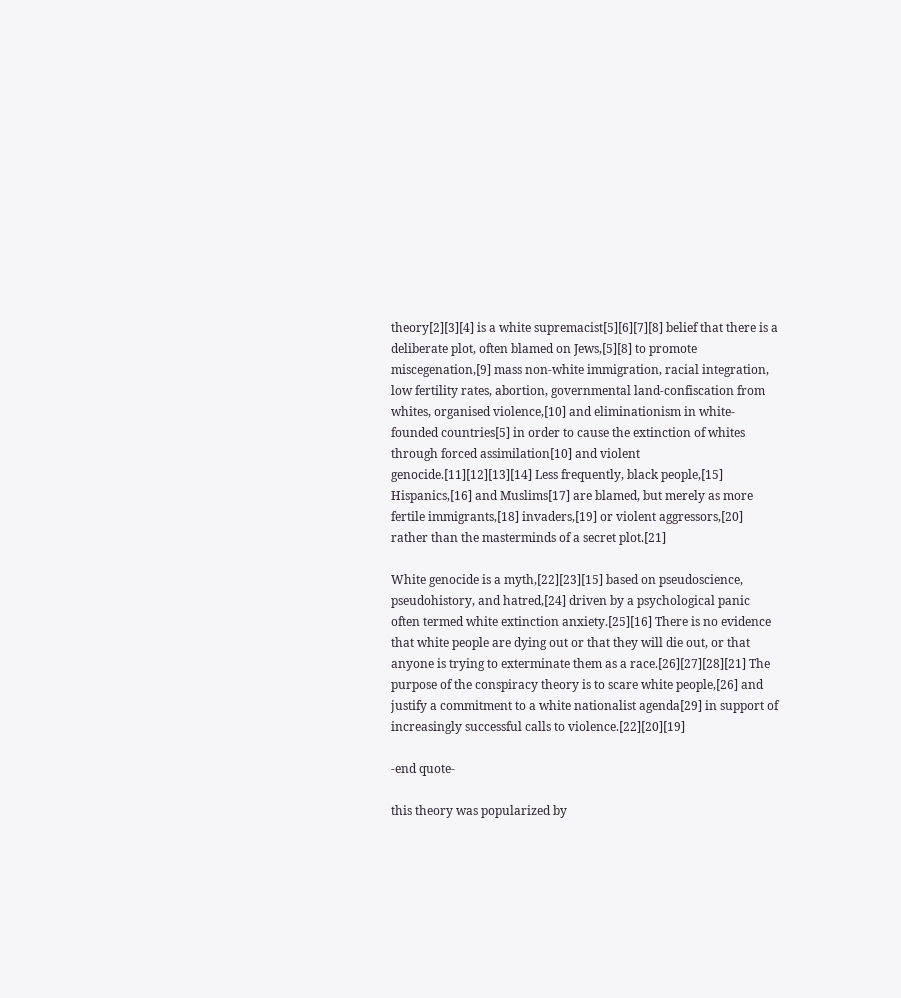theory[2][3][4] is a white supremacist[5][6][7][8] belief that there is a deliberate plot, often blamed on Jews,[5][8] to promote miscegenation,[9] mass non-white immigration, racial integration, low fertility rates, abortion, governmental land-confiscation from whites, organised violence,[10] and eliminationism in white-founded countries[5] in order to cause the extinction of whites through forced assimilation[10] and violent genocide.[11][12][13][14] Less frequently, black people,[15] Hispanics,[16] and Muslims[17] are blamed, but merely as more fertile immigrants,[18] invaders,[19] or violent aggressors,[20] rather than the masterminds of a secret plot.[21]

White genocide is a myth,[22][23][15] based on pseudoscience, pseudohistory, and hatred,[24] driven by a psychological panic often termed white extinction anxiety.[25][16] There is no evidence that white people are dying out or that they will die out, or that anyone is trying to exterminate them as a race.[26][27][28][21] The purpose of the conspiracy theory is to scare white people,[26] and justify a commitment to a white nationalist agenda[29] in support of increasingly successful calls to violence.[22][20][19]

-end quote-

this theory was popularized by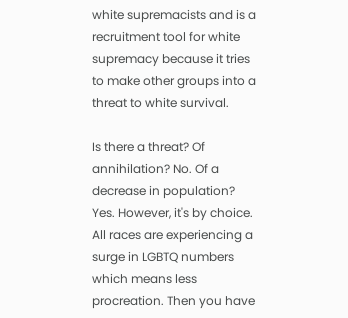white supremacists and is a recruitment tool for white supremacy because it tries to make other groups into a threat to white survival.

Is there a threat? Of annihilation? No. Of a decrease in population? Yes. However, it's by choice. All races are experiencing a surge in LGBTQ numbers which means less procreation. Then you have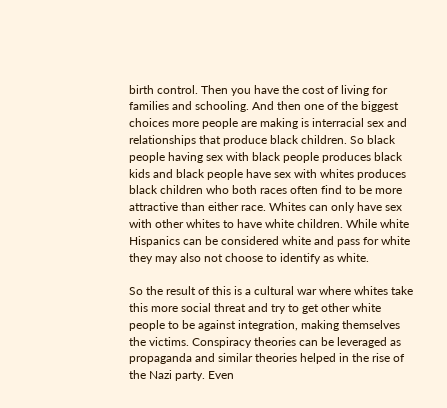birth control. Then you have the cost of living for families and schooling. And then one of the biggest choices more people are making is interracial sex and relationships that produce black children. So black people having sex with black people produces black kids and black people have sex with whites produces black children who both races often find to be more attractive than either race. Whites can only have sex with other whites to have white children. While white Hispanics can be considered white and pass for white they may also not choose to identify as white.

So the result of this is a cultural war where whites take this more social threat and try to get other white people to be against integration, making themselves the victims. Conspiracy theories can be leveraged as propaganda and similar theories helped in the rise of the Nazi party. Even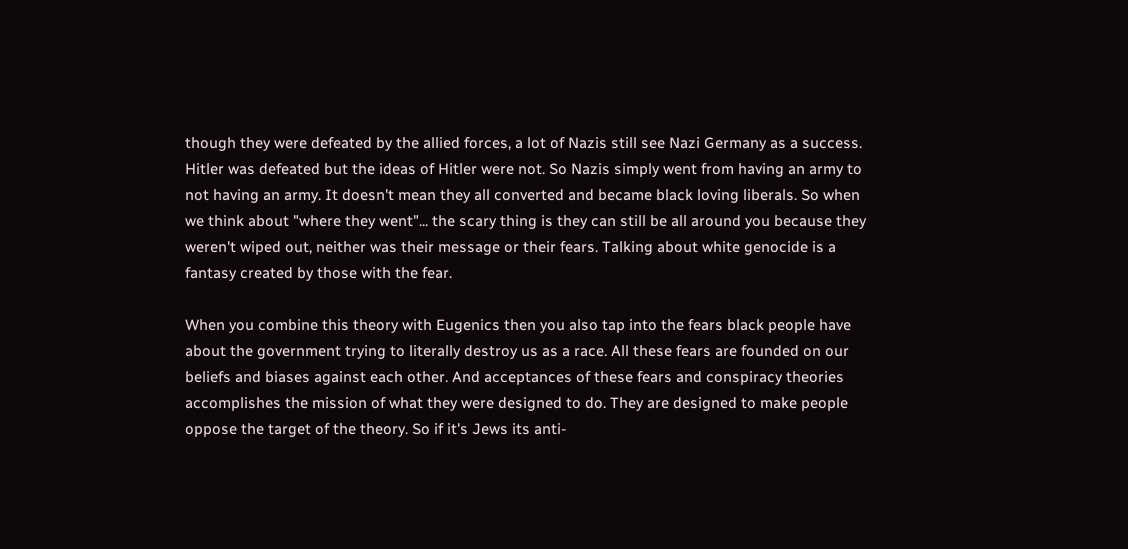though they were defeated by the allied forces, a lot of Nazis still see Nazi Germany as a success. Hitler was defeated but the ideas of Hitler were not. So Nazis simply went from having an army to not having an army. It doesn't mean they all converted and became black loving liberals. So when we think about "where they went"... the scary thing is they can still be all around you because they weren't wiped out, neither was their message or their fears. Talking about white genocide is a fantasy created by those with the fear.

When you combine this theory with Eugenics then you also tap into the fears black people have about the government trying to literally destroy us as a race. All these fears are founded on our beliefs and biases against each other. And acceptances of these fears and conspiracy theories accomplishes the mission of what they were designed to do. They are designed to make people oppose the target of the theory. So if it's Jews its anti-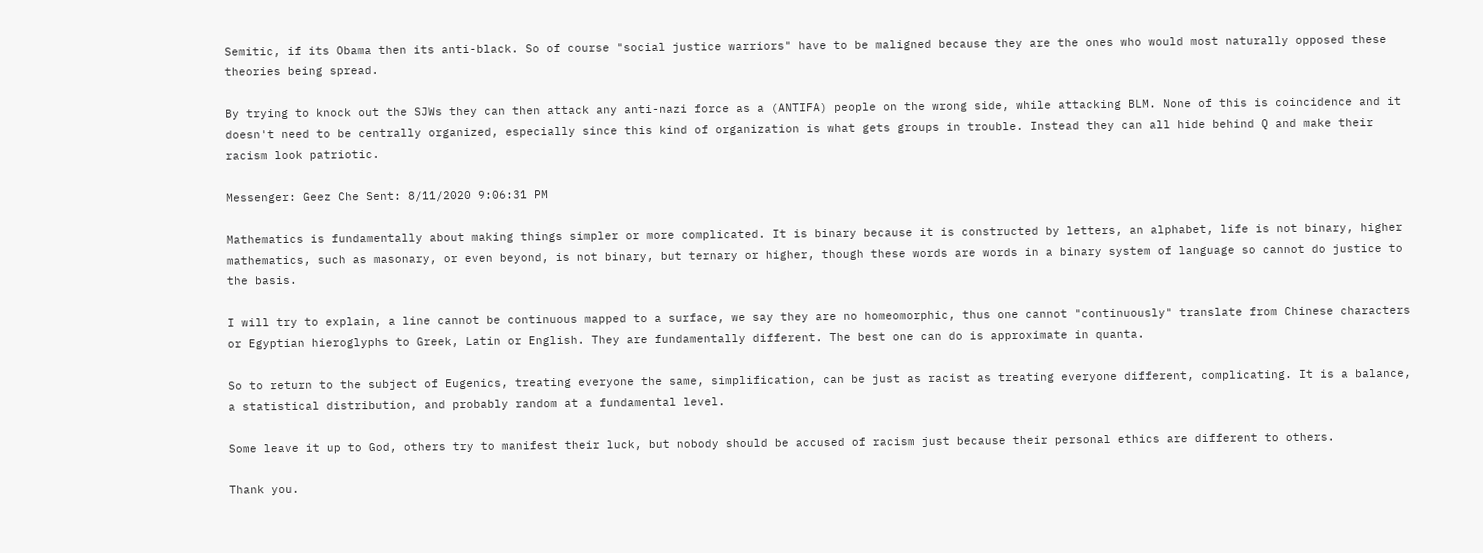Semitic, if its Obama then its anti-black. So of course "social justice warriors" have to be maligned because they are the ones who would most naturally opposed these theories being spread.

By trying to knock out the SJWs they can then attack any anti-nazi force as a (ANTIFA) people on the wrong side, while attacking BLM. None of this is coincidence and it doesn't need to be centrally organized, especially since this kind of organization is what gets groups in trouble. Instead they can all hide behind Q and make their racism look patriotic.

Messenger: Geez Che Sent: 8/11/2020 9:06:31 PM

Mathematics is fundamentally about making things simpler or more complicated. It is binary because it is constructed by letters, an alphabet, life is not binary, higher mathematics, such as masonary, or even beyond, is not binary, but ternary or higher, though these words are words in a binary system of language so cannot do justice to the basis.

I will try to explain, a line cannot be continuous mapped to a surface, we say they are no homeomorphic, thus one cannot "continuously" translate from Chinese characters or Egyptian hieroglyphs to Greek, Latin or English. They are fundamentally different. The best one can do is approximate in quanta.

So to return to the subject of Eugenics, treating everyone the same, simplification, can be just as racist as treating everyone different, complicating. It is a balance, a statistical distribution, and probably random at a fundamental level.

Some leave it up to God, others try to manifest their luck, but nobody should be accused of racism just because their personal ethics are different to others.

Thank you.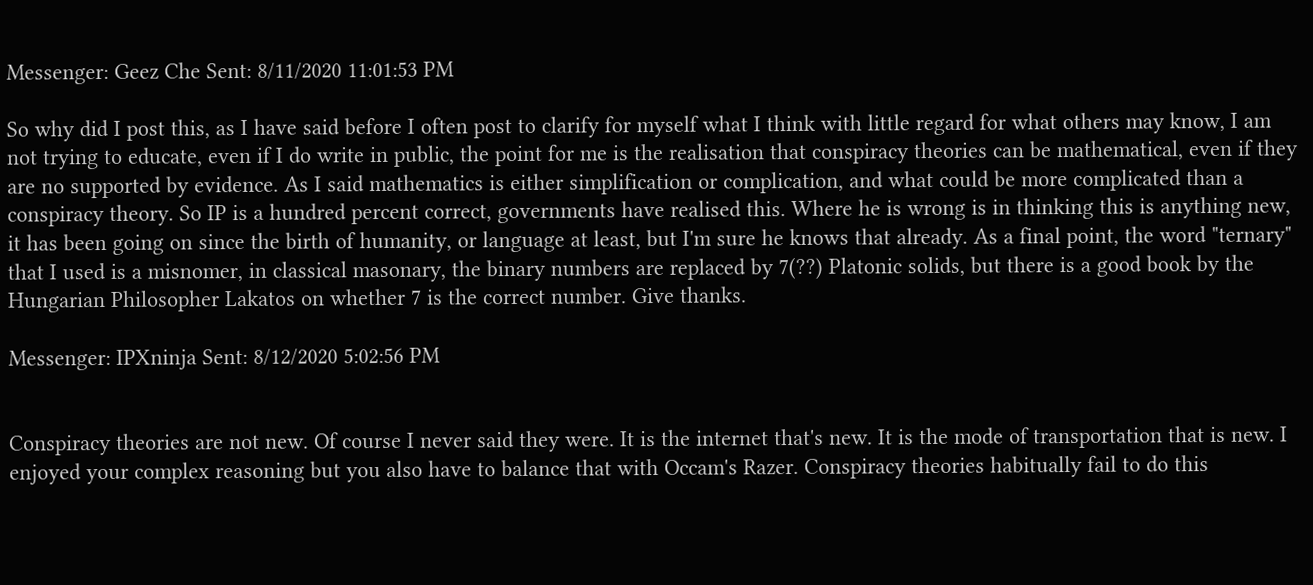Messenger: Geez Che Sent: 8/11/2020 11:01:53 PM

So why did I post this, as I have said before I often post to clarify for myself what I think with little regard for what others may know, I am not trying to educate, even if I do write in public, the point for me is the realisation that conspiracy theories can be mathematical, even if they are no supported by evidence. As I said mathematics is either simplification or complication, and what could be more complicated than a conspiracy theory. So IP is a hundred percent correct, governments have realised this. Where he is wrong is in thinking this is anything new, it has been going on since the birth of humanity, or language at least, but I'm sure he knows that already. As a final point, the word "ternary" that I used is a misnomer, in classical masonary, the binary numbers are replaced by 7(??) Platonic solids, but there is a good book by the Hungarian Philosopher Lakatos on whether 7 is the correct number. Give thanks.

Messenger: IPXninja Sent: 8/12/2020 5:02:56 PM


Conspiracy theories are not new. Of course I never said they were. It is the internet that's new. It is the mode of transportation that is new. I enjoyed your complex reasoning but you also have to balance that with Occam's Razer. Conspiracy theories habitually fail to do this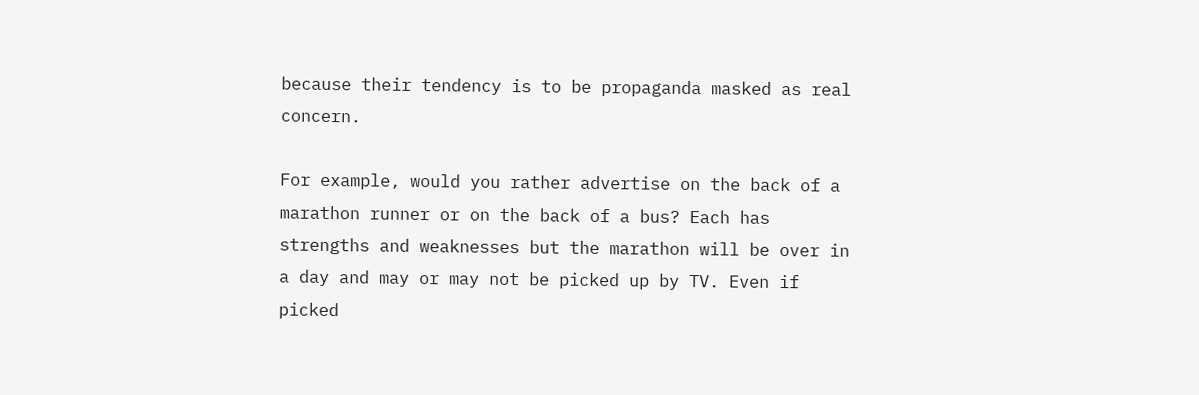because their tendency is to be propaganda masked as real concern.

For example, would you rather advertise on the back of a marathon runner or on the back of a bus? Each has strengths and weaknesses but the marathon will be over in a day and may or may not be picked up by TV. Even if picked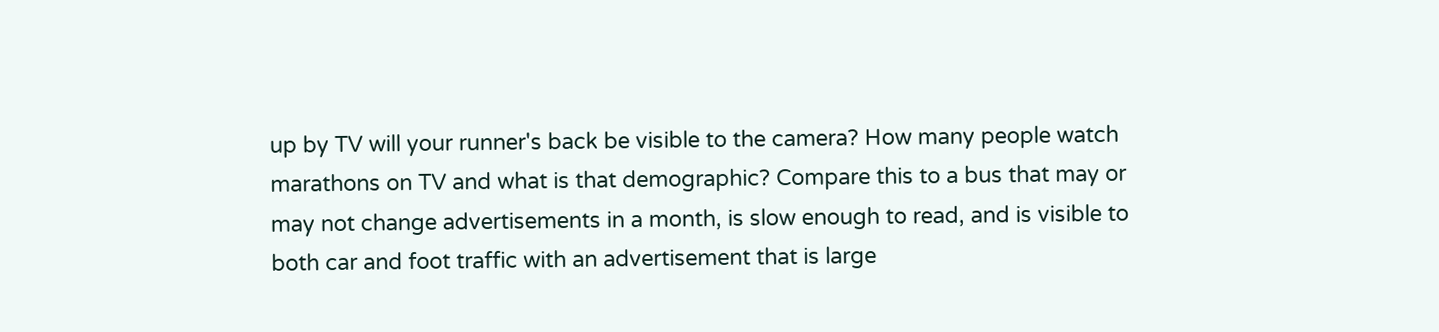up by TV will your runner's back be visible to the camera? How many people watch marathons on TV and what is that demographic? Compare this to a bus that may or may not change advertisements in a month, is slow enough to read, and is visible to both car and foot traffic with an advertisement that is large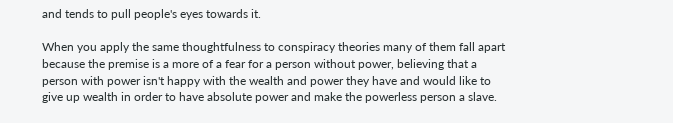and tends to pull people's eyes towards it.

When you apply the same thoughtfulness to conspiracy theories many of them fall apart because the premise is a more of a fear for a person without power, believing that a person with power isn't happy with the wealth and power they have and would like to give up wealth in order to have absolute power and make the powerless person a slave.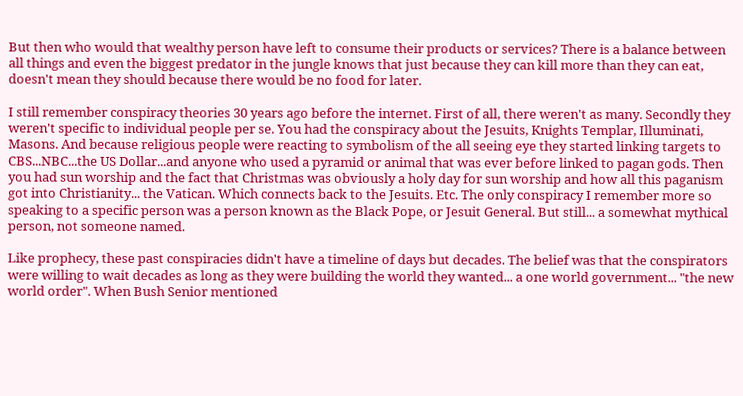But then who would that wealthy person have left to consume their products or services? There is a balance between all things and even the biggest predator in the jungle knows that just because they can kill more than they can eat, doesn't mean they should because there would be no food for later.

I still remember conspiracy theories 30 years ago before the internet. First of all, there weren't as many. Secondly they weren't specific to individual people per se. You had the conspiracy about the Jesuits, Knights Templar, Illuminati, Masons. And because religious people were reacting to symbolism of the all seeing eye they started linking targets to CBS...NBC...the US Dollar...and anyone who used a pyramid or animal that was ever before linked to pagan gods. Then you had sun worship and the fact that Christmas was obviously a holy day for sun worship and how all this paganism got into Christianity... the Vatican. Which connects back to the Jesuits. Etc. The only conspiracy I remember more so speaking to a specific person was a person known as the Black Pope, or Jesuit General. But still... a somewhat mythical person, not someone named.

Like prophecy, these past conspiracies didn't have a timeline of days but decades. The belief was that the conspirators were willing to wait decades as long as they were building the world they wanted... a one world government... "the new world order". When Bush Senior mentioned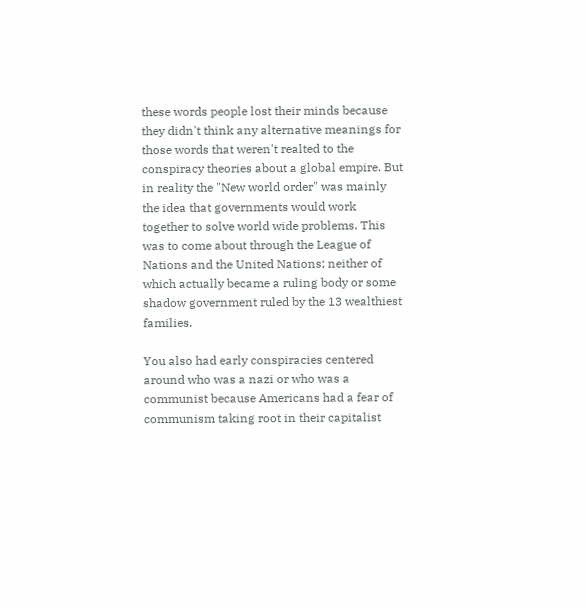these words people lost their minds because they didn't think any alternative meanings for those words that weren't realted to the conspiracy theories about a global empire. But in reality the "New world order" was mainly the idea that governments would work together to solve world wide problems. This was to come about through the League of Nations and the United Nations; neither of which actually became a ruling body or some shadow government ruled by the 13 wealthiest families.

You also had early conspiracies centered around who was a nazi or who was a communist because Americans had a fear of communism taking root in their capitalist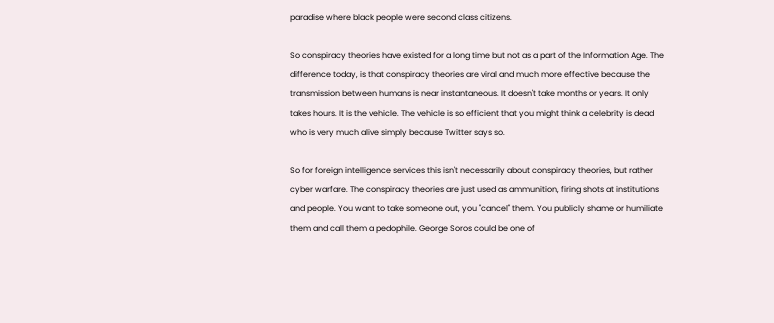paradise where black people were second class citizens.

So conspiracy theories have existed for a long time but not as a part of the Information Age. The difference today, is that conspiracy theories are viral and much more effective because the transmission between humans is near instantaneous. It doesn't take months or years. It only takes hours. It is the vehicle. The vehicle is so efficient that you might think a celebrity is dead who is very much alive simply because Twitter says so.

So for foreign intelligence services this isn't necessarily about conspiracy theories, but rather cyber warfare. The conspiracy theories are just used as ammunition, firing shots at institutions and people. You want to take someone out, you "cancel" them. You publicly shame or humiliate them and call them a pedophile. George Soros could be one of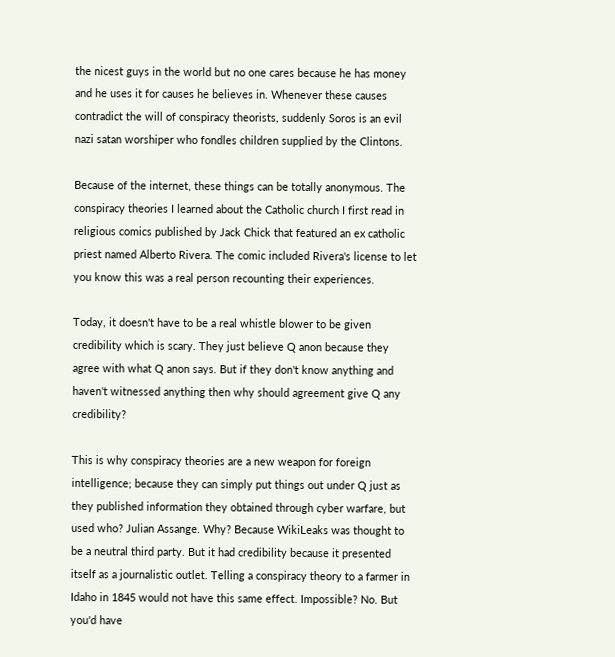the nicest guys in the world but no one cares because he has money and he uses it for causes he believes in. Whenever these causes contradict the will of conspiracy theorists, suddenly Soros is an evil nazi satan worshiper who fondles children supplied by the Clintons.

Because of the internet, these things can be totally anonymous. The conspiracy theories I learned about the Catholic church I first read in religious comics published by Jack Chick that featured an ex catholic priest named Alberto Rivera. The comic included Rivera's license to let you know this was a real person recounting their experiences.

Today, it doesn't have to be a real whistle blower to be given credibility which is scary. They just believe Q anon because they agree with what Q anon says. But if they don't know anything and haven't witnessed anything then why should agreement give Q any credibility?

This is why conspiracy theories are a new weapon for foreign intelligence; because they can simply put things out under Q just as they published information they obtained through cyber warfare, but used who? Julian Assange. Why? Because WikiLeaks was thought to be a neutral third party. But it had credibility because it presented itself as a journalistic outlet. Telling a conspiracy theory to a farmer in Idaho in 1845 would not have this same effect. Impossible? No. But you'd have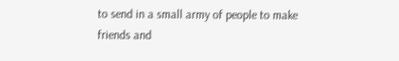to send in a small army of people to make friends and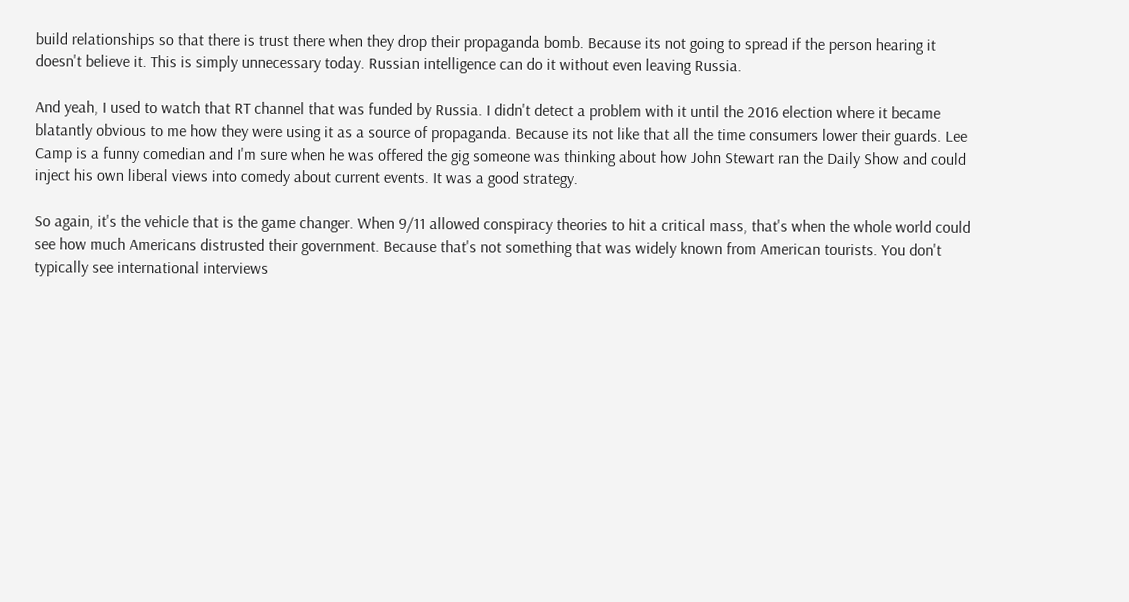build relationships so that there is trust there when they drop their propaganda bomb. Because its not going to spread if the person hearing it doesn't believe it. This is simply unnecessary today. Russian intelligence can do it without even leaving Russia.

And yeah, I used to watch that RT channel that was funded by Russia. I didn't detect a problem with it until the 2016 election where it became blatantly obvious to me how they were using it as a source of propaganda. Because its not like that all the time consumers lower their guards. Lee Camp is a funny comedian and I'm sure when he was offered the gig someone was thinking about how John Stewart ran the Daily Show and could inject his own liberal views into comedy about current events. It was a good strategy.

So again, it's the vehicle that is the game changer. When 9/11 allowed conspiracy theories to hit a critical mass, that's when the whole world could see how much Americans distrusted their government. Because that's not something that was widely known from American tourists. You don't typically see international interviews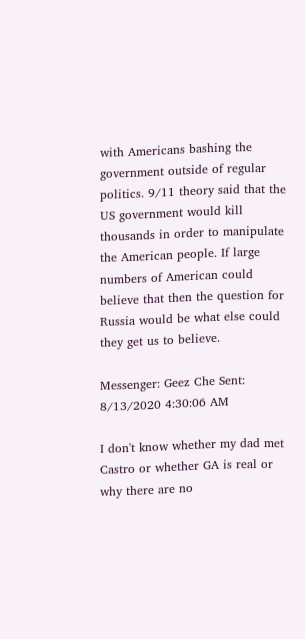with Americans bashing the government outside of regular politics. 9/11 theory said that the US government would kill thousands in order to manipulate the American people. If large numbers of American could believe that then the question for Russia would be what else could they get us to believe.

Messenger: Geez Che Sent: 8/13/2020 4:30:06 AM

I don't know whether my dad met Castro or whether GA is real or why there are no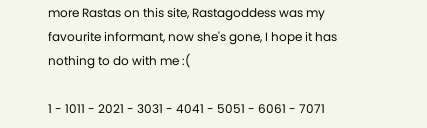more Rastas on this site, Rastagoddess was my favourite informant, now she's gone, I hope it has nothing to do with me :(

1 - 1011 - 2021 - 3031 - 4041 - 5051 - 6061 - 7071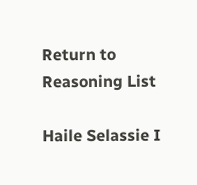Return to Reasoning List

Haile Selassie I